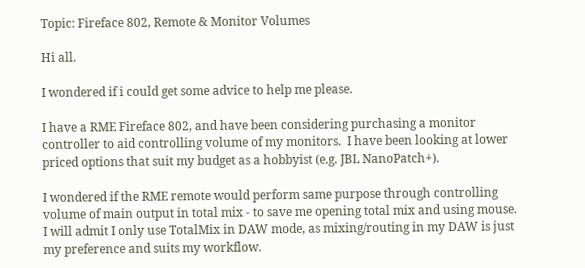Topic: Fireface 802, Remote & Monitor Volumes

Hi all.

I wondered if i could get some advice to help me please.

I have a RME Fireface 802, and have been considering purchasing a monitor controller to aid controlling volume of my monitors.  I have been looking at lower priced options that suit my budget as a hobbyist (e.g. JBL NanoPatch+).

I wondered if the RME remote would perform same purpose through controlling volume of main output in total mix - to save me opening total mix and using mouse.  I will admit I only use TotalMix in DAW mode, as mixing/routing in my DAW is just my preference and suits my workflow.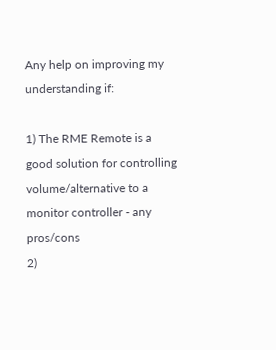Any help on improving my understanding if:

1) The RME Remote is a good solution for controlling volume/alternative to a monitor controller - any pros/cons
2)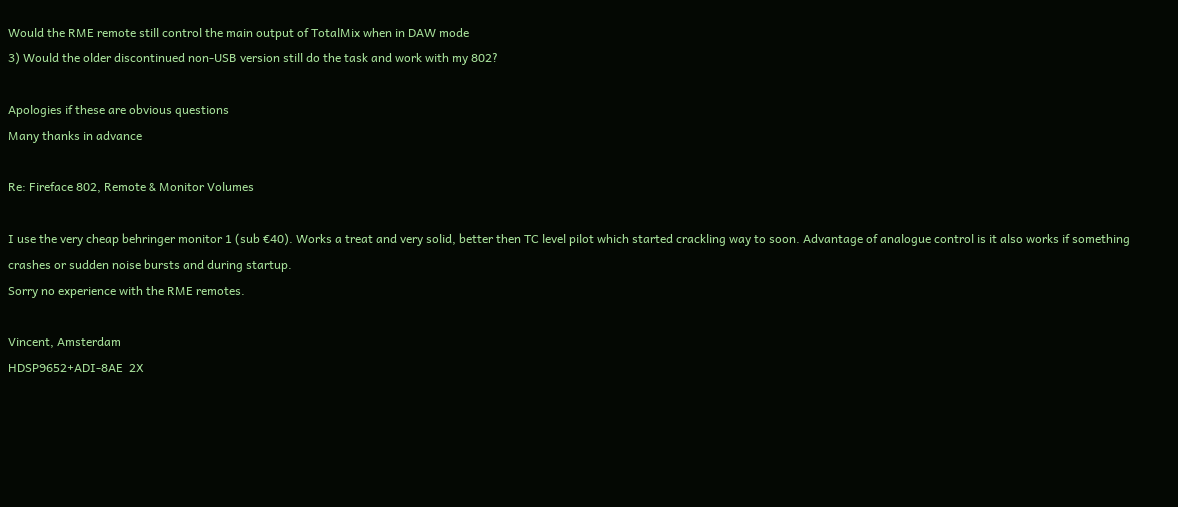Would the RME remote still control the main output of TotalMix when in DAW mode
3) Would the older discontinued non-USB version still do the task and work with my 802?

Apologies if these are obvious questions
Many thanks in advance

Re: Fireface 802, Remote & Monitor Volumes

I use the very cheap behringer monitor 1 (sub €40). Works a treat and very solid, better then TC level pilot which started crackling way to soon. Advantage of analogue control is it also works if something crashes or sudden noise bursts and during startup.
Sorry no experience with the RME remotes.

Vincent, Amsterdam
HDSP9652+ADI-8AE  2X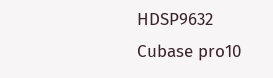HDSP9632
Cubase pro10